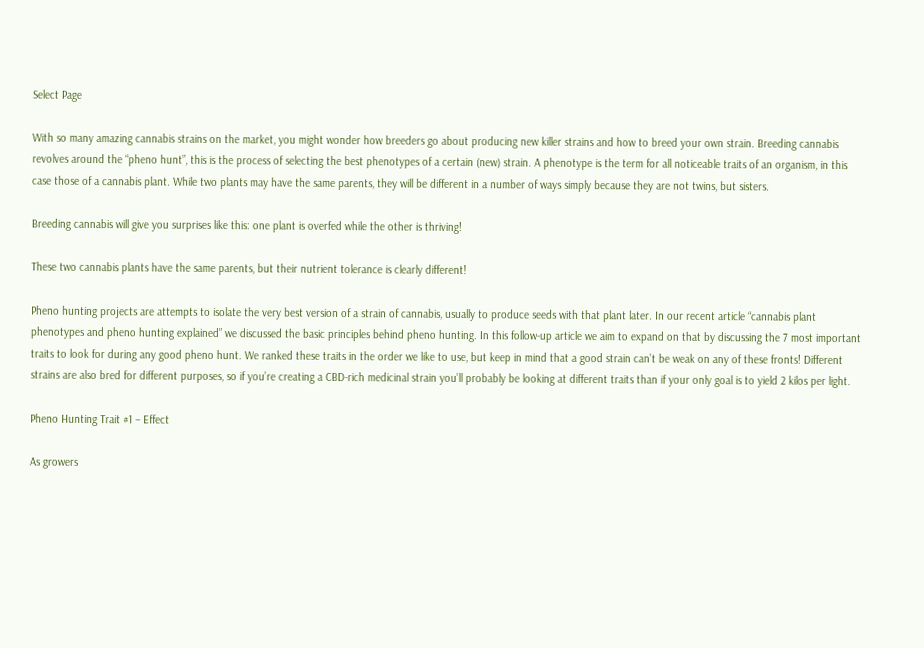Select Page

With so many amazing cannabis strains on the market, you might wonder how breeders go about producing new killer strains and how to breed your own strain. Breeding cannabis revolves around the “pheno hunt”, this is the process of selecting the best phenotypes of a certain (new) strain. A phenotype is the term for all noticeable traits of an organism, in this case those of a cannabis plant. While two plants may have the same parents, they will be different in a number of ways simply because they are not twins, but sisters.

Breeding cannabis will give you surprises like this: one plant is overfed while the other is thriving!

These two cannabis plants have the same parents, but their nutrient tolerance is clearly different!

Pheno hunting projects are attempts to isolate the very best version of a strain of cannabis, usually to produce seeds with that plant later. In our recent article “cannabis plant phenotypes and pheno hunting explained” we discussed the basic principles behind pheno hunting. In this follow-up article we aim to expand on that by discussing the 7 most important traits to look for during any good pheno hunt. We ranked these traits in the order we like to use, but keep in mind that a good strain can’t be weak on any of these fronts! Different strains are also bred for different purposes, so if you’re creating a CBD-rich medicinal strain you’ll probably be looking at different traits than if your only goal is to yield 2 kilos per light.

Pheno Hunting Trait #1 – Effect

As growers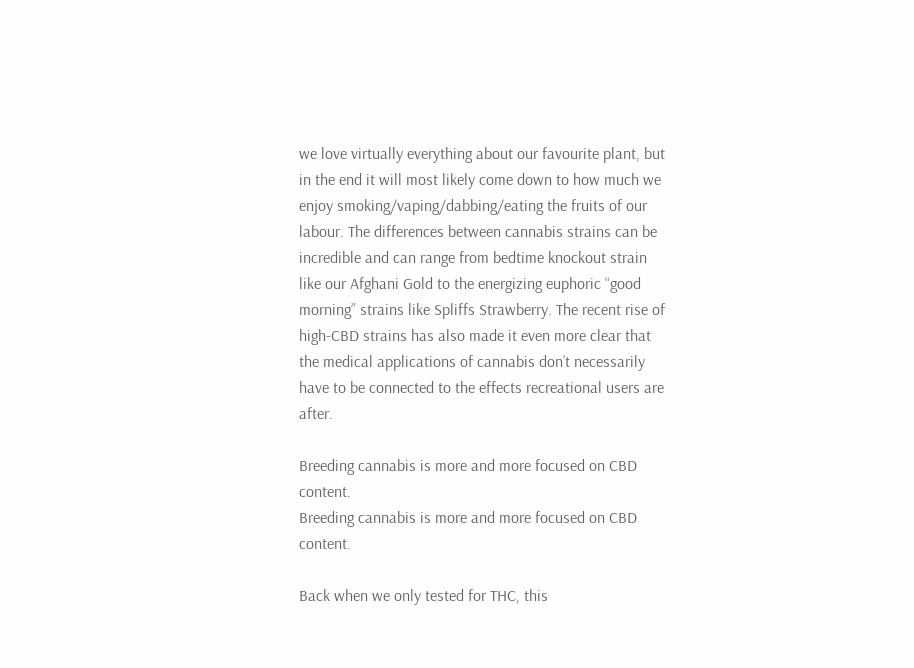we love virtually everything about our favourite plant, but in the end it will most likely come down to how much we enjoy smoking/vaping/dabbing/eating the fruits of our labour. The differences between cannabis strains can be incredible and can range from bedtime knockout strain like our Afghani Gold to the energizing euphoric “good morning” strains like Spliffs Strawberry. The recent rise of high-CBD strains has also made it even more clear that the medical applications of cannabis don’t necessarily have to be connected to the effects recreational users are after.

Breeding cannabis is more and more focused on CBD content.
Breeding cannabis is more and more focused on CBD content.

Back when we only tested for THC, this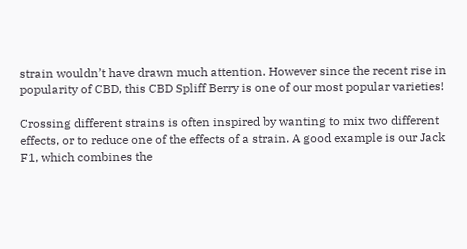strain wouldn’t have drawn much attention. However since the recent rise in popularity of CBD, this CBD Spliff Berry is one of our most popular varieties!

Crossing different strains is often inspired by wanting to mix two different effects, or to reduce one of the effects of a strain. A good example is our Jack F1, which combines the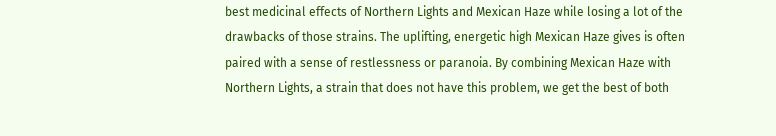best medicinal effects of Northern Lights and Mexican Haze while losing a lot of the drawbacks of those strains. The uplifting, energetic high Mexican Haze gives is often paired with a sense of restlessness or paranoia. By combining Mexican Haze with Northern Lights, a strain that does not have this problem, we get the best of both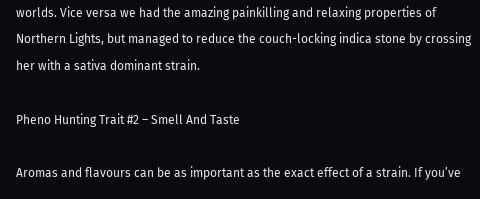worlds. Vice versa we had the amazing painkilling and relaxing properties of Northern Lights, but managed to reduce the couch-locking indica stone by crossing her with a sativa dominant strain.

Pheno Hunting Trait #2 – Smell And Taste

Aromas and flavours can be as important as the exact effect of a strain. If you’ve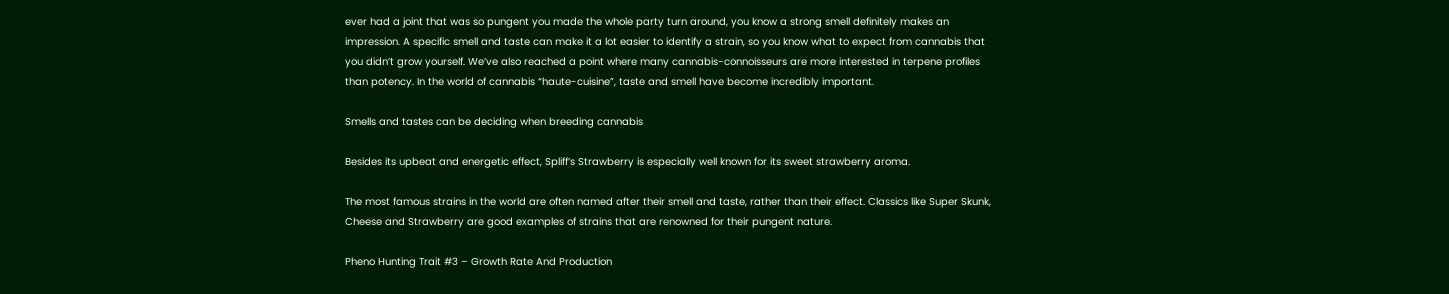ever had a joint that was so pungent you made the whole party turn around, you know a strong smell definitely makes an impression. A specific smell and taste can make it a lot easier to identify a strain, so you know what to expect from cannabis that you didn’t grow yourself. We’ve also reached a point where many cannabis-connoisseurs are more interested in terpene profiles than potency. In the world of cannabis “haute-cuisine”, taste and smell have become incredibly important.

Smells and tastes can be deciding when breeding cannabis

Besides its upbeat and energetic effect, Spliff’s Strawberry is especially well known for its sweet strawberry aroma.

The most famous strains in the world are often named after their smell and taste, rather than their effect. Classics like Super Skunk, Cheese and Strawberry are good examples of strains that are renowned for their pungent nature.

Pheno Hunting Trait #3 – Growth Rate And Production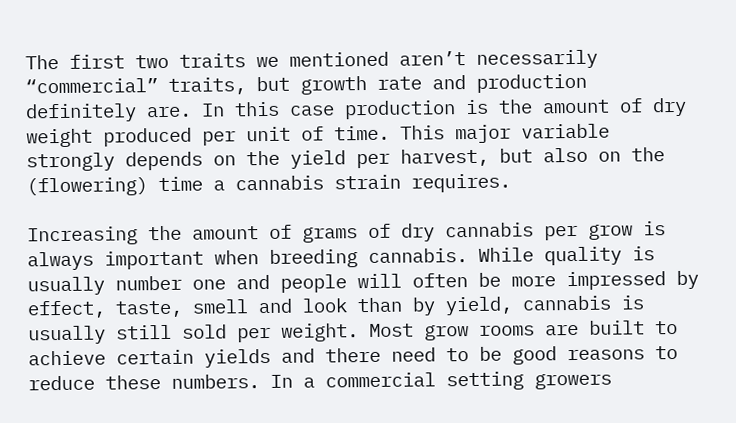The first two traits we mentioned aren’t necessarily “commercial” traits, but growth rate and production definitely are. In this case production is the amount of dry weight produced per unit of time. This major variable strongly depends on the yield per harvest, but also on the (flowering) time a cannabis strain requires.

Increasing the amount of grams of dry cannabis per grow is always important when breeding cannabis. While quality is usually number one and people will often be more impressed by effect, taste, smell and look than by yield, cannabis is usually still sold per weight. Most grow rooms are built to achieve certain yields and there need to be good reasons to reduce these numbers. In a commercial setting growers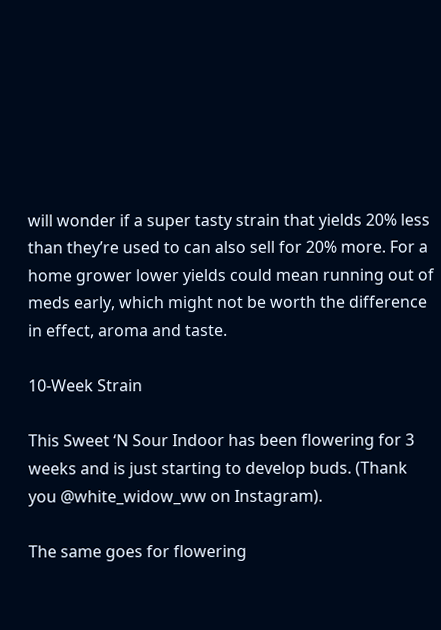will wonder if a super tasty strain that yields 20% less than they’re used to can also sell for 20% more. For a home grower lower yields could mean running out of meds early, which might not be worth the difference in effect, aroma and taste.

10-Week Strain

This Sweet ‘N Sour Indoor has been flowering for 3 weeks and is just starting to develop buds. (Thank you @white_widow_ww on Instagram).

The same goes for flowering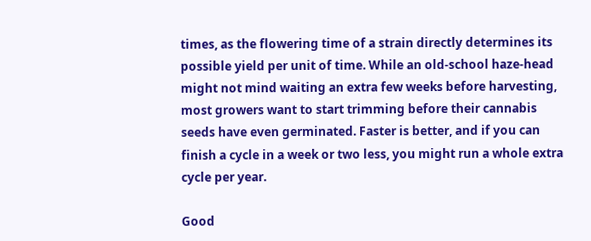times, as the flowering time of a strain directly determines its possible yield per unit of time. While an old-school haze-head might not mind waiting an extra few weeks before harvesting, most growers want to start trimming before their cannabis seeds have even germinated. Faster is better, and if you can finish a cycle in a week or two less, you might run a whole extra cycle per year.

Good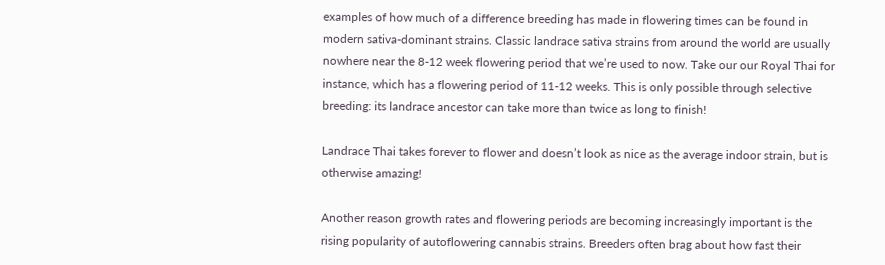examples of how much of a difference breeding has made in flowering times can be found in modern sativa-dominant strains. Classic landrace sativa strains from around the world are usually nowhere near the 8-12 week flowering period that we’re used to now. Take our our Royal Thai for instance, which has a flowering period of 11-12 weeks. This is only possible through selective breeding: its landrace ancestor can take more than twice as long to finish!

Landrace Thai takes forever to flower and doesn’t look as nice as the average indoor strain, but is otherwise amazing!

Another reason growth rates and flowering periods are becoming increasingly important is the rising popularity of autoflowering cannabis strains. Breeders often brag about how fast their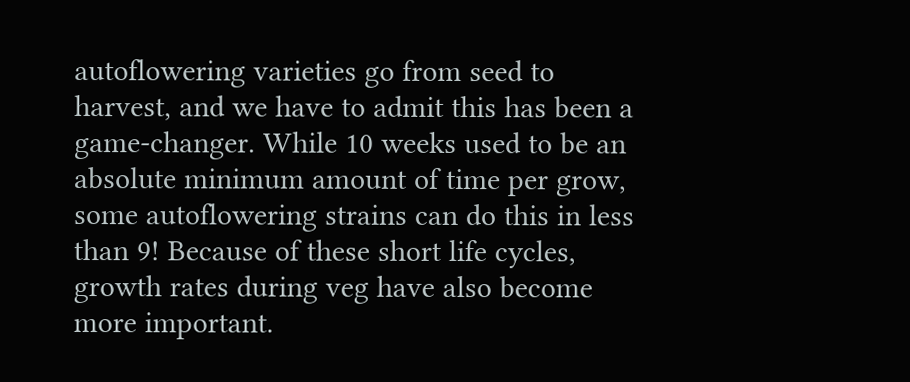autoflowering varieties go from seed to harvest, and we have to admit this has been a game-changer. While 10 weeks used to be an absolute minimum amount of time per grow, some autoflowering strains can do this in less than 9! Because of these short life cycles, growth rates during veg have also become more important.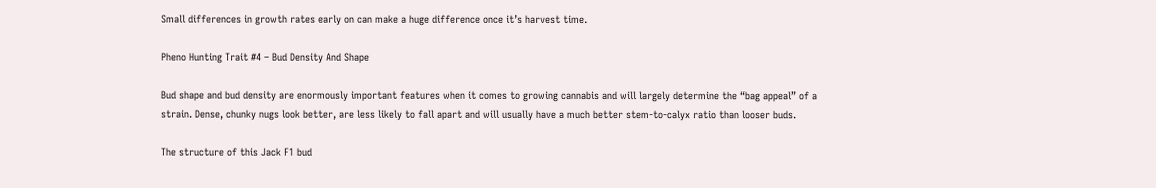Small differences in growth rates early on can make a huge difference once it’s harvest time.

Pheno Hunting Trait #4 – Bud Density And Shape

Bud shape and bud density are enormously important features when it comes to growing cannabis and will largely determine the “bag appeal” of a strain. Dense, chunky nugs look better, are less likely to fall apart and will usually have a much better stem-to-calyx ratio than looser buds.

The structure of this Jack F1 bud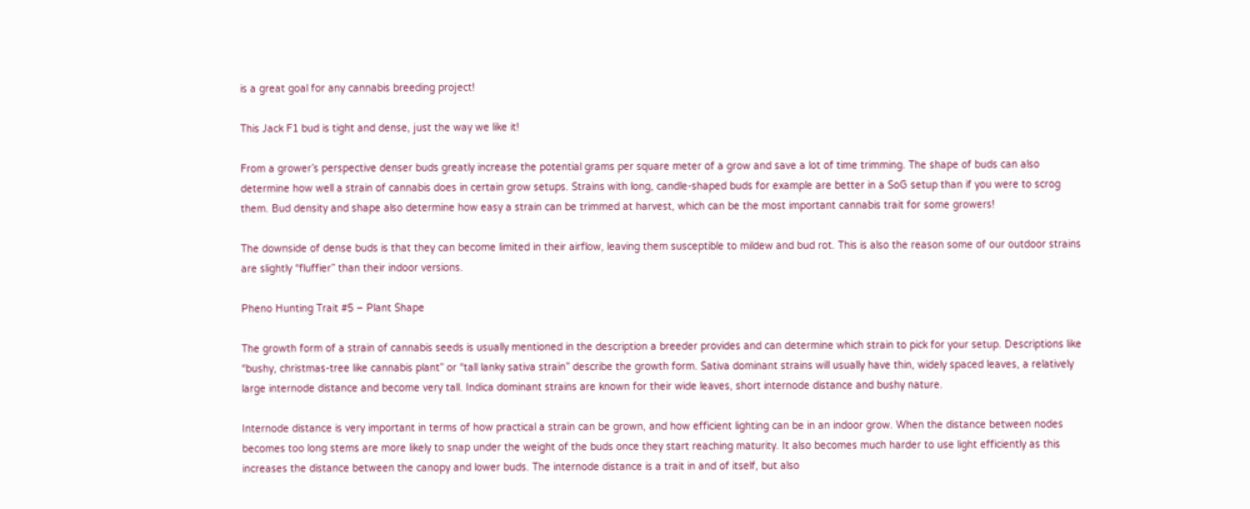is a great goal for any cannabis breeding project!

This Jack F1 bud is tight and dense, just the way we like it!

From a grower’s perspective denser buds greatly increase the potential grams per square meter of a grow and save a lot of time trimming. The shape of buds can also determine how well a strain of cannabis does in certain grow setups. Strains with long, candle-shaped buds for example are better in a SoG setup than if you were to scrog them. Bud density and shape also determine how easy a strain can be trimmed at harvest, which can be the most important cannabis trait for some growers!

The downside of dense buds is that they can become limited in their airflow, leaving them susceptible to mildew and bud rot. This is also the reason some of our outdoor strains are slightly “fluffier” than their indoor versions.

Pheno Hunting Trait #5 – Plant Shape

The growth form of a strain of cannabis seeds is usually mentioned in the description a breeder provides and can determine which strain to pick for your setup. Descriptions like “bushy, christmas-tree like cannabis plant” or “tall lanky sativa strain” describe the growth form. Sativa dominant strains will usually have thin, widely spaced leaves, a relatively large internode distance and become very tall. Indica dominant strains are known for their wide leaves, short internode distance and bushy nature.

Internode distance is very important in terms of how practical a strain can be grown, and how efficient lighting can be in an indoor grow. When the distance between nodes becomes too long stems are more likely to snap under the weight of the buds once they start reaching maturity. It also becomes much harder to use light efficiently as this increases the distance between the canopy and lower buds. The internode distance is a trait in and of itself, but also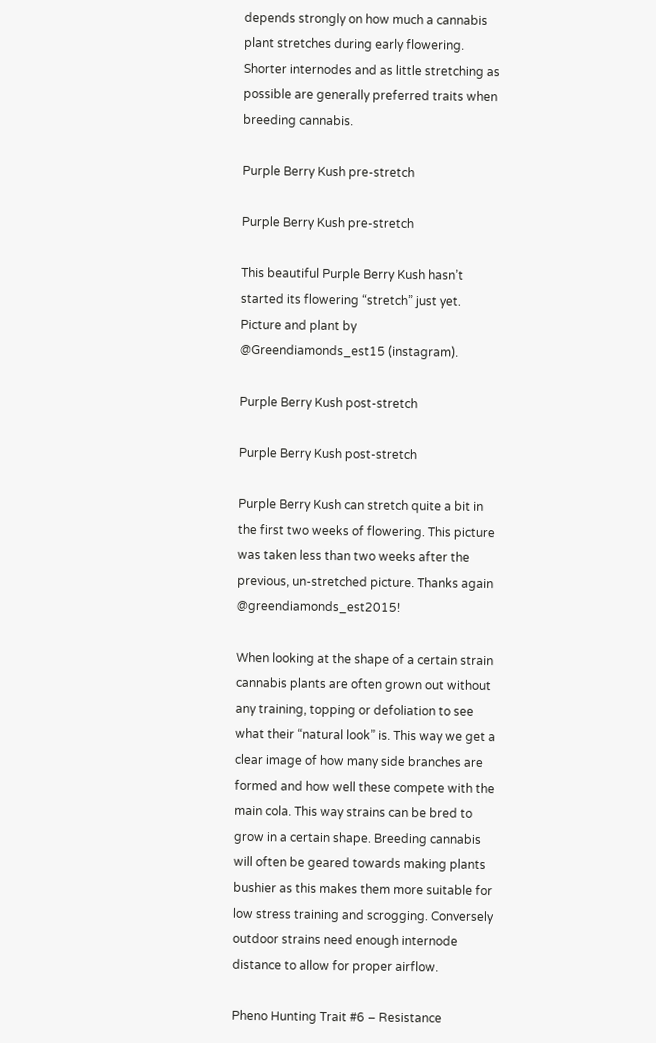depends strongly on how much a cannabis plant stretches during early flowering. Shorter internodes and as little stretching as possible are generally preferred traits when breeding cannabis.

Purple Berry Kush pre-stretch

Purple Berry Kush pre-stretch

This beautiful Purple Berry Kush hasn’t started its flowering “stretch” just yet. Picture and plant by @Greendiamonds_est15 (instagram).

Purple Berry Kush post-stretch

Purple Berry Kush post-stretch

Purple Berry Kush can stretch quite a bit in the first two weeks of flowering. This picture was taken less than two weeks after the previous, un-stretched picture. Thanks again @greendiamonds_est2015!

When looking at the shape of a certain strain cannabis plants are often grown out without any training, topping or defoliation to see what their “natural look” is. This way we get a clear image of how many side branches are formed and how well these compete with the main cola. This way strains can be bred to grow in a certain shape. Breeding cannabis will often be geared towards making plants bushier as this makes them more suitable for low stress training and scrogging. Conversely outdoor strains need enough internode distance to allow for proper airflow.

Pheno Hunting Trait #6 – Resistance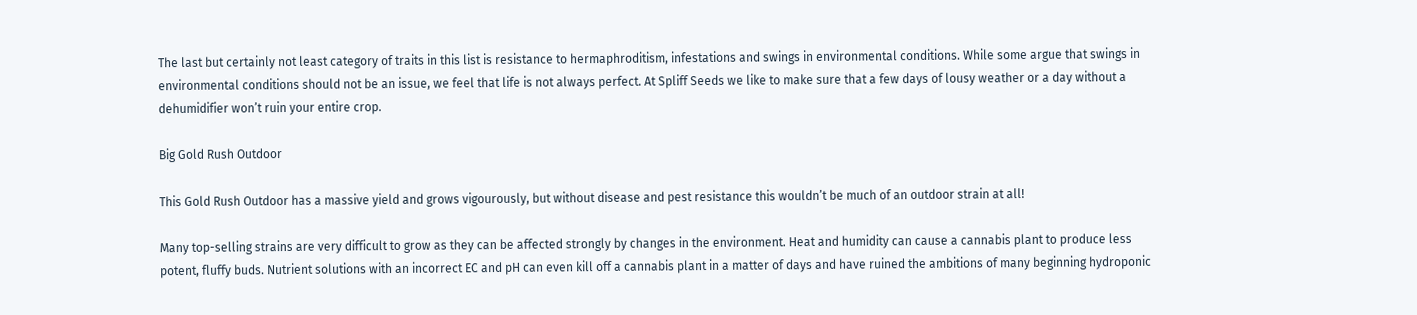The last but certainly not least category of traits in this list is resistance to hermaphroditism, infestations and swings in environmental conditions. While some argue that swings in environmental conditions should not be an issue, we feel that life is not always perfect. At Spliff Seeds we like to make sure that a few days of lousy weather or a day without a dehumidifier won’t ruin your entire crop.

Big Gold Rush Outdoor

This Gold Rush Outdoor has a massive yield and grows vigourously, but without disease and pest resistance this wouldn’t be much of an outdoor strain at all!

Many top-selling strains are very difficult to grow as they can be affected strongly by changes in the environment. Heat and humidity can cause a cannabis plant to produce less potent, fluffy buds. Nutrient solutions with an incorrect EC and pH can even kill off a cannabis plant in a matter of days and have ruined the ambitions of many beginning hydroponic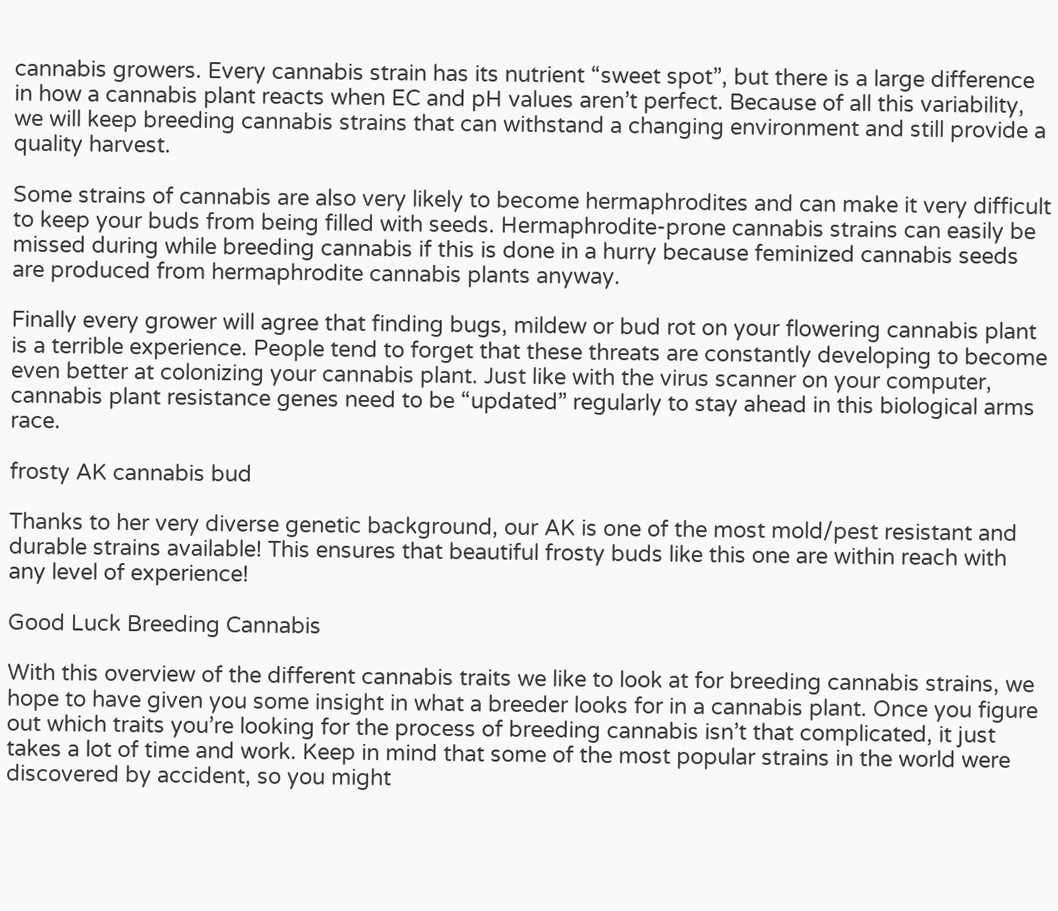cannabis growers. Every cannabis strain has its nutrient “sweet spot”, but there is a large difference in how a cannabis plant reacts when EC and pH values aren’t perfect. Because of all this variability, we will keep breeding cannabis strains that can withstand a changing environment and still provide a quality harvest.

Some strains of cannabis are also very likely to become hermaphrodites and can make it very difficult to keep your buds from being filled with seeds. Hermaphrodite-prone cannabis strains can easily be missed during while breeding cannabis if this is done in a hurry because feminized cannabis seeds are produced from hermaphrodite cannabis plants anyway.

Finally every grower will agree that finding bugs, mildew or bud rot on your flowering cannabis plant is a terrible experience. People tend to forget that these threats are constantly developing to become even better at colonizing your cannabis plant. Just like with the virus scanner on your computer, cannabis plant resistance genes need to be “updated” regularly to stay ahead in this biological arms race.

frosty AK cannabis bud

Thanks to her very diverse genetic background, our AK is one of the most mold/pest resistant and durable strains available! This ensures that beautiful frosty buds like this one are within reach with any level of experience!

Good Luck Breeding Cannabis

With this overview of the different cannabis traits we like to look at for breeding cannabis strains, we hope to have given you some insight in what a breeder looks for in a cannabis plant. Once you figure out which traits you’re looking for the process of breeding cannabis isn’t that complicated, it just takes a lot of time and work. Keep in mind that some of the most popular strains in the world were discovered by accident, so you might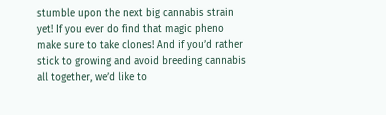stumble upon the next big cannabis strain yet! If you ever do find that magic pheno make sure to take clones! And if you’d rather stick to growing and avoid breeding cannabis all together, we’d like to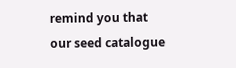remind you that our seed catalogue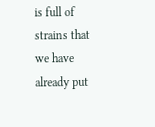is full of strains that we have already put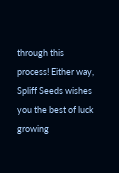through this process! Either way, Spliff Seeds wishes you the best of luck growing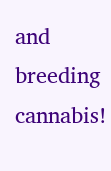and breeding cannabis!